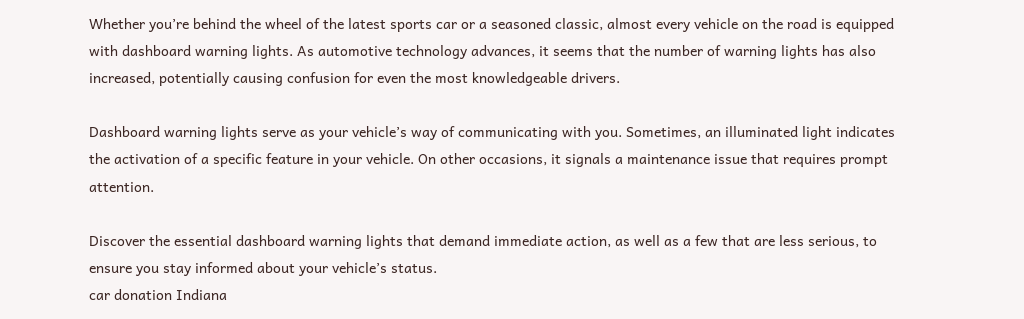Whether you’re behind the wheel of the latest sports car or a seasoned classic, almost every vehicle on the road is equipped with dashboard warning lights. As automotive technology advances, it seems that the number of warning lights has also increased, potentially causing confusion for even the most knowledgeable drivers.

Dashboard warning lights serve as your vehicle’s way of communicating with you. Sometimes, an illuminated light indicates the activation of a specific feature in your vehicle. On other occasions, it signals a maintenance issue that requires prompt attention.

Discover the essential dashboard warning lights that demand immediate action, as well as a few that are less serious, to ensure you stay informed about your vehicle’s status.
car donation Indiana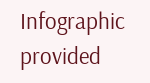Infographic provided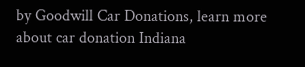by Goodwill Car Donations, learn more about car donation Indiana